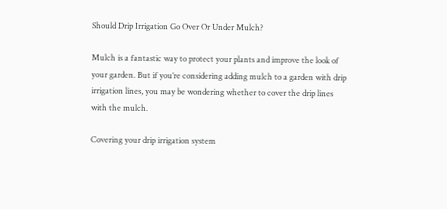Should Drip Irrigation Go Over Or Under Mulch?

Mulch is a fantastic way to protect your plants and improve the look of your garden. But if you’re considering adding mulch to a garden with drip irrigation lines, you may be wondering whether to cover the drip lines with the mulch.

Covering your drip irrigation system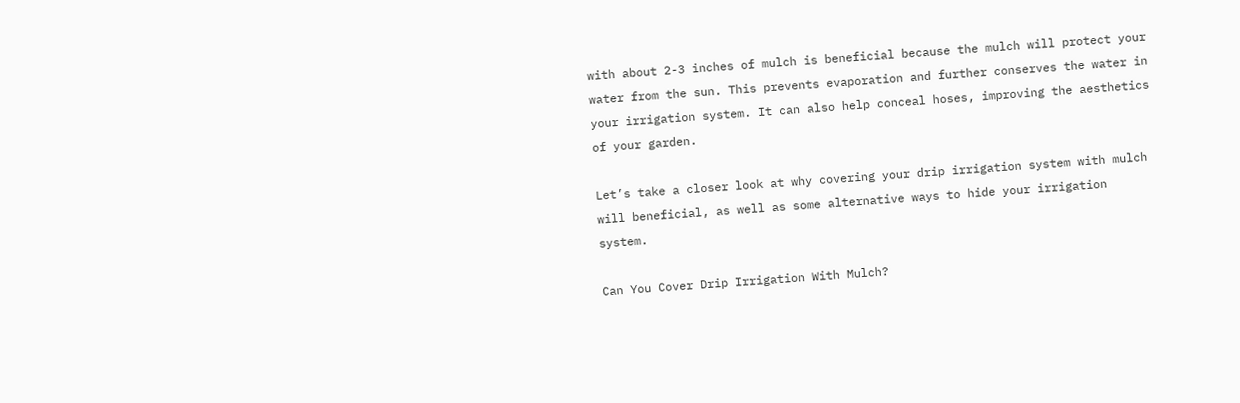with about 2-3 inches of mulch is beneficial because the mulch will protect your water from the sun. This prevents evaporation and further conserves the water in your irrigation system. It can also help conceal hoses, improving the aesthetics of your garden.

Let’s take a closer look at why covering your drip irrigation system with mulch will beneficial, as well as some alternative ways to hide your irrigation system.

Can You Cover Drip Irrigation With Mulch?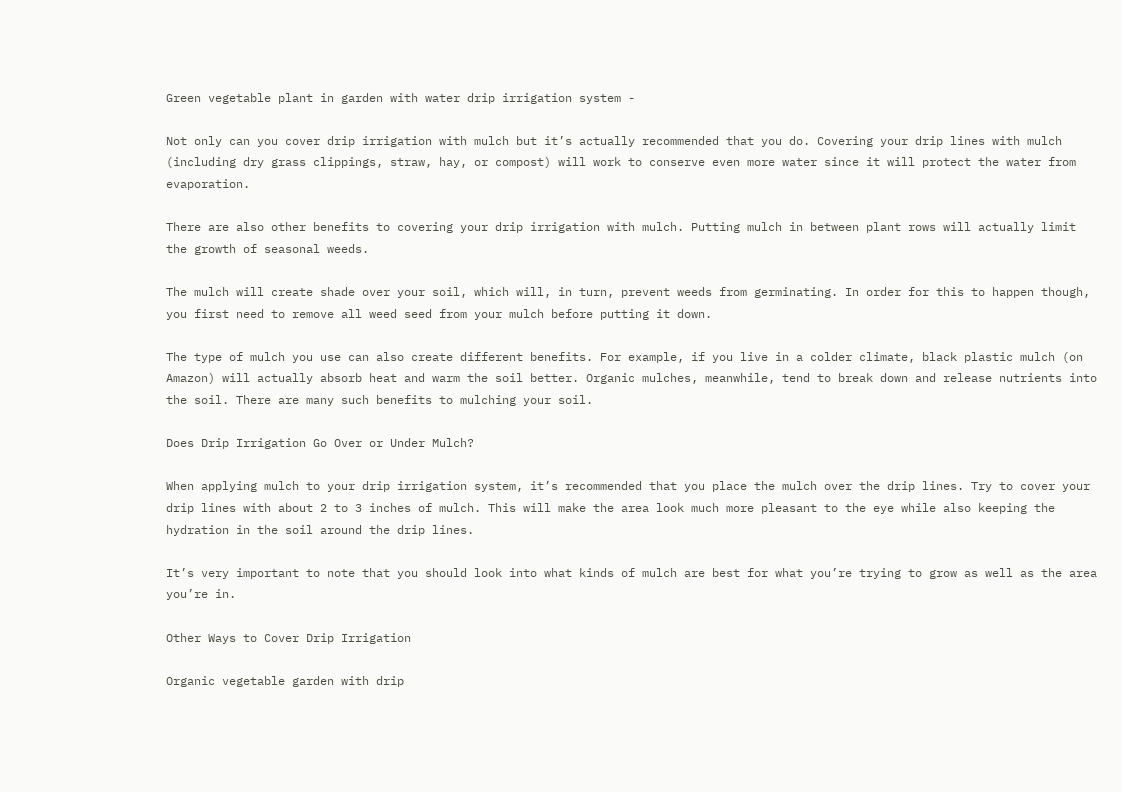Green vegetable plant in garden with water drip irrigation system -

Not only can you cover drip irrigation with mulch but it’s actually recommended that you do. Covering your drip lines with mulch (including dry grass clippings, straw, hay, or compost) will work to conserve even more water since it will protect the water from evaporation.

There are also other benefits to covering your drip irrigation with mulch. Putting mulch in between plant rows will actually limit the growth of seasonal weeds.

The mulch will create shade over your soil, which will, in turn, prevent weeds from germinating. In order for this to happen though, you first need to remove all weed seed from your mulch before putting it down.

The type of mulch you use can also create different benefits. For example, if you live in a colder climate, black plastic mulch (on Amazon) will actually absorb heat and warm the soil better. Organic mulches, meanwhile, tend to break down and release nutrients into the soil. There are many such benefits to mulching your soil.

Does Drip Irrigation Go Over or Under Mulch?

When applying mulch to your drip irrigation system, it’s recommended that you place the mulch over the drip lines. Try to cover your drip lines with about 2 to 3 inches of mulch. This will make the area look much more pleasant to the eye while also keeping the hydration in the soil around the drip lines.

It’s very important to note that you should look into what kinds of mulch are best for what you’re trying to grow as well as the area you’re in.

Other Ways to Cover Drip Irrigation

Organic vegetable garden with drip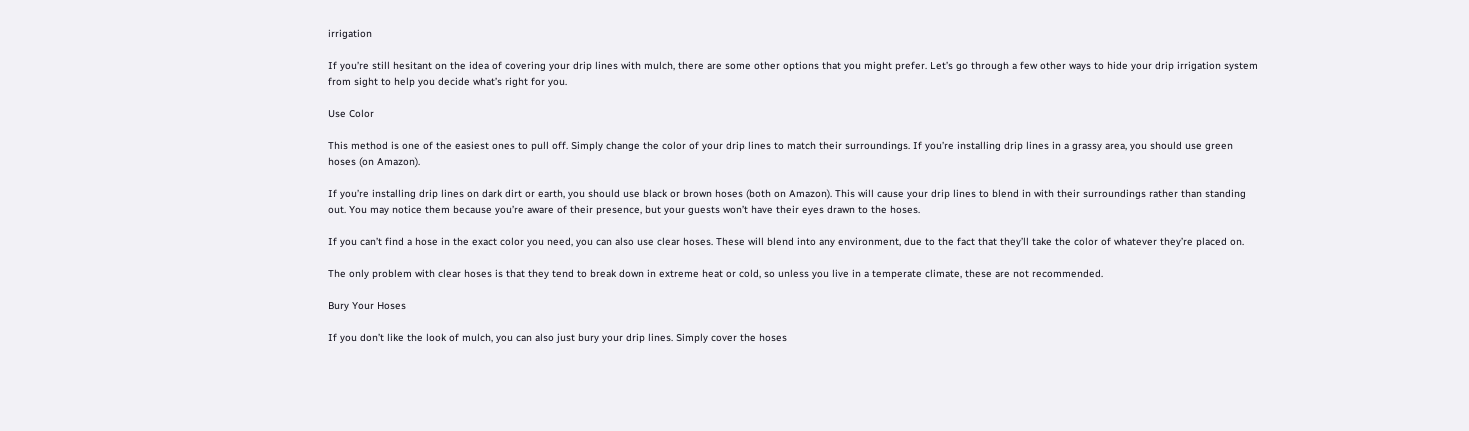irrigation

If you’re still hesitant on the idea of covering your drip lines with mulch, there are some other options that you might prefer. Let’s go through a few other ways to hide your drip irrigation system from sight to help you decide what’s right for you.

Use Color

This method is one of the easiest ones to pull off. Simply change the color of your drip lines to match their surroundings. If you’re installing drip lines in a grassy area, you should use green hoses (on Amazon).

If you’re installing drip lines on dark dirt or earth, you should use black or brown hoses (both on Amazon). This will cause your drip lines to blend in with their surroundings rather than standing out. You may notice them because you’re aware of their presence, but your guests won’t have their eyes drawn to the hoses.

If you can’t find a hose in the exact color you need, you can also use clear hoses. These will blend into any environment, due to the fact that they’ll take the color of whatever they’re placed on.

The only problem with clear hoses is that they tend to break down in extreme heat or cold, so unless you live in a temperate climate, these are not recommended.

Bury Your Hoses

If you don’t like the look of mulch, you can also just bury your drip lines. Simply cover the hoses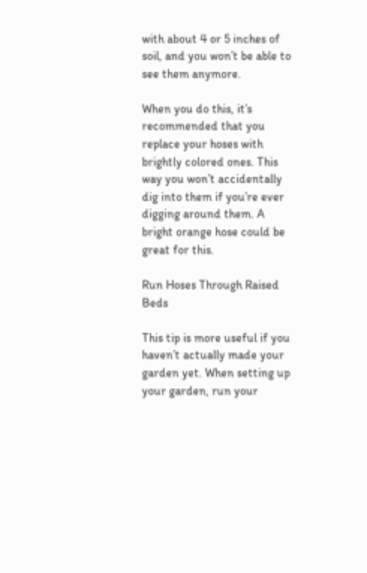with about 4 or 5 inches of soil, and you won’t be able to see them anymore.

When you do this, it’s recommended that you replace your hoses with brightly colored ones. This way you won’t accidentally dig into them if you’re ever digging around them. A bright orange hose could be great for this.

Run Hoses Through Raised Beds

This tip is more useful if you haven’t actually made your garden yet. When setting up your garden, run your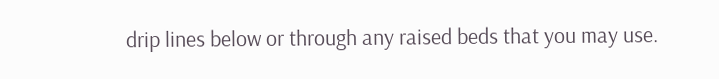drip lines below or through any raised beds that you may use.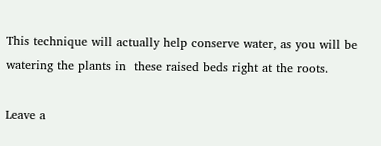This technique will actually help conserve water, as you will be watering the plants in  these raised beds right at the roots.

Leave a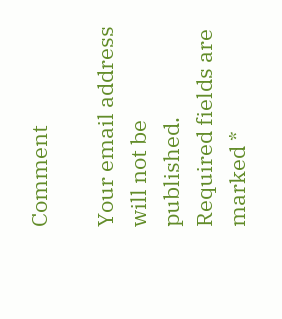Comment

Your email address will not be published. Required fields are marked *